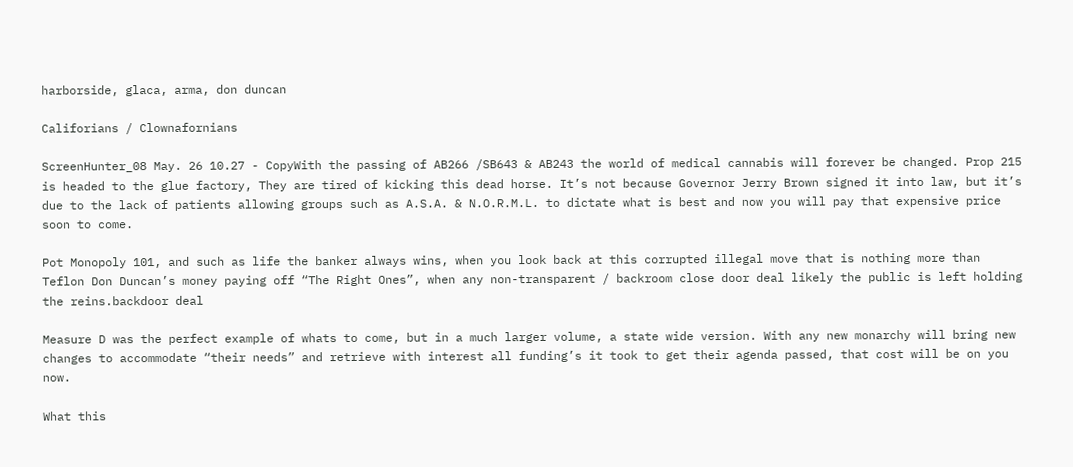harborside, glaca, arma, don duncan

Califorians / Clownafornians

ScreenHunter_08 May. 26 10.27 - CopyWith the passing of AB266 /SB643 & AB243 the world of medical cannabis will forever be changed. Prop 215 is headed to the glue factory, They are tired of kicking this dead horse. It’s not because Governor Jerry Brown signed it into law, but it’s due to the lack of patients allowing groups such as A.S.A. & N.O.R.M.L. to dictate what is best and now you will pay that expensive price soon to come.

Pot Monopoly 101, and such as life the banker always wins, when you look back at this corrupted illegal move that is nothing more than Teflon Don Duncan’s money paying off “The Right Ones”, when any non-transparent / backroom close door deal likely the public is left holding the reins.backdoor deal

Measure D was the perfect example of whats to come, but in a much larger volume, a state wide version. With any new monarchy will bring new changes to accommodate “their needs” and retrieve with interest all funding’s it took to get their agenda passed, that cost will be on you now.

What this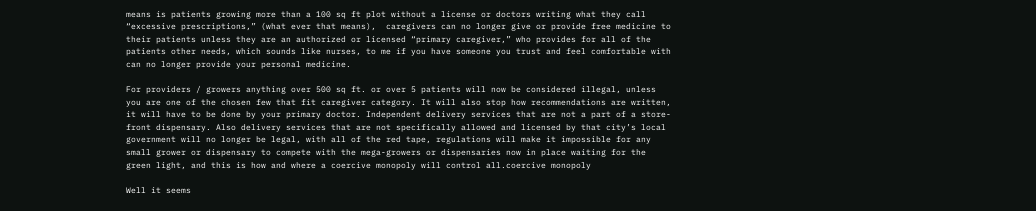means is patients growing more than a 100 sq ft plot without a license or doctors writing what they call “excessive prescriptions,” (what ever that means),  caregivers can no longer give or provide free medicine to their patients unless they are an authorized or licensed “primary caregiver,” who provides for all of the patients other needs, which sounds like nurses, to me if you have someone you trust and feel comfortable with can no longer provide your personal medicine.

For providers / growers anything over 500 sq ft. or over 5 patients will now be considered illegal, unless you are one of the chosen few that fit caregiver category. It will also stop how recommendations are written, it will have to be done by your primary doctor. Independent delivery services that are not a part of a store-front dispensary. Also delivery services that are not specifically allowed and licensed by that city’s local government will no longer be legal, with all of the red tape, regulations will make it impossible for any small grower or dispensary to compete with the mega-growers or dispensaries now in place waiting for the green light, and this is how and where a coercive monopoly will control all.coercive monopoly

Well it seems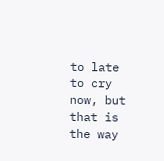to late to cry now, but that is the way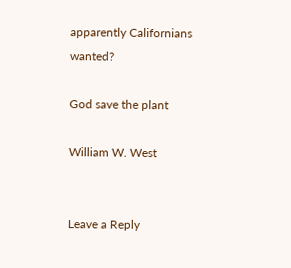apparently Californians wanted?

God save the plant

William W. West


Leave a Reply